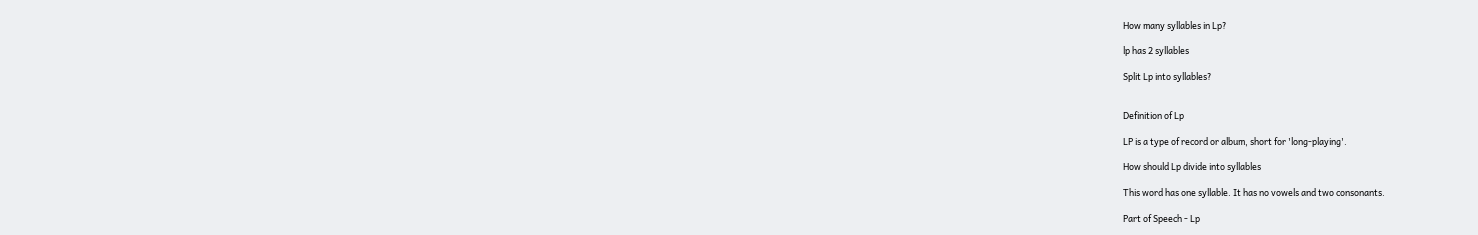How many syllables in Lp?

lp has 2 syllables

Split Lp into syllables?


Definition of Lp

LP is a type of record or album, short for 'long-playing'.

How should Lp divide into syllables

This word has one syllable. It has no vowels and two consonants.

Part of Speech - Lp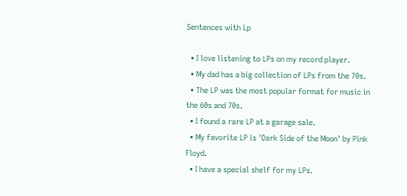Sentences with Lp

  • I love listening to LPs on my record player.
  • My dad has a big collection of LPs from the 70s.
  • The LP was the most popular format for music in the 60s and 70s.
  • I found a rare LP at a garage sale.
  • My favorite LP is 'Dark Side of the Moon' by Pink Floyd.
  • I have a special shelf for my LPs.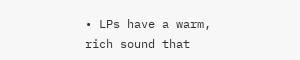• LPs have a warm, rich sound that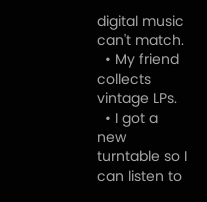digital music can't match.
  • My friend collects vintage LPs.
  • I got a new turntable so I can listen to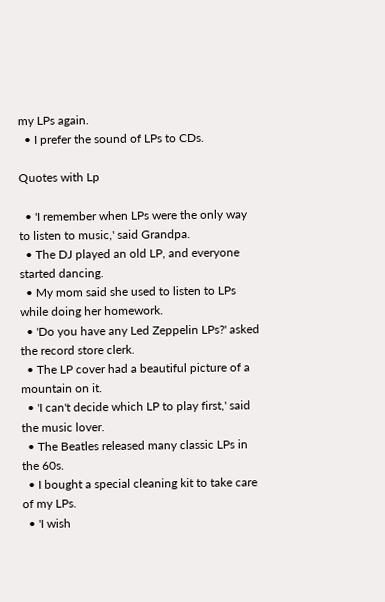my LPs again.
  • I prefer the sound of LPs to CDs.

Quotes with Lp

  • 'I remember when LPs were the only way to listen to music,' said Grandpa.
  • The DJ played an old LP, and everyone started dancing.
  • My mom said she used to listen to LPs while doing her homework.
  • 'Do you have any Led Zeppelin LPs?' asked the record store clerk.
  • The LP cover had a beautiful picture of a mountain on it.
  • 'I can't decide which LP to play first,' said the music lover.
  • The Beatles released many classic LPs in the 60s.
  • I bought a special cleaning kit to take care of my LPs.
  • 'I wish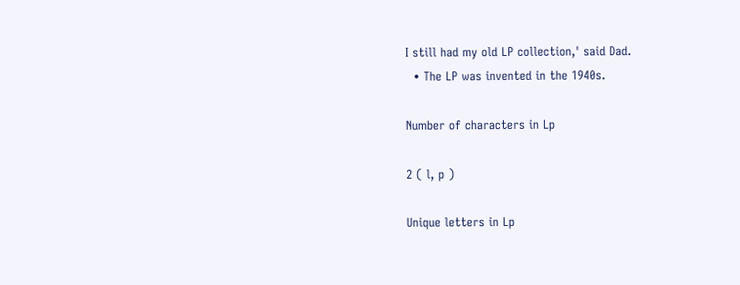I still had my old LP collection,' said Dad.
  • The LP was invented in the 1940s.

Number of characters in Lp

2 ( l, p )

Unique letters in Lp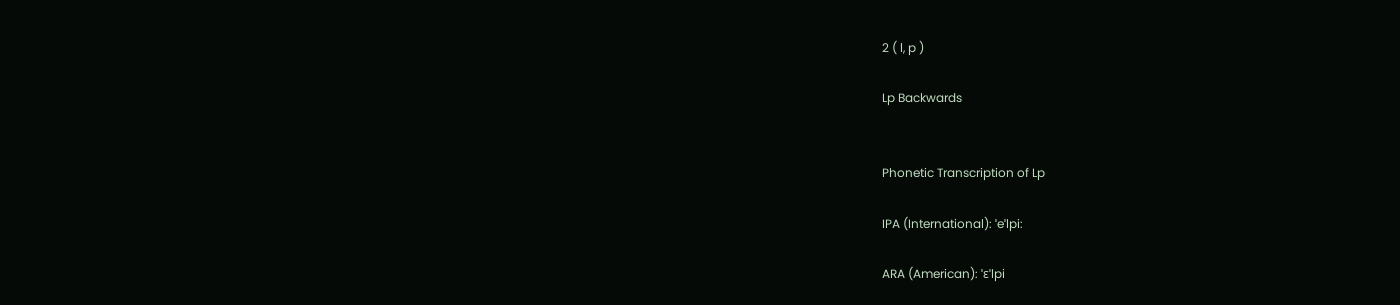2 ( l, p )

Lp Backwards


Phonetic Transcription of Lp

IPA (International): ˈeˈlpi:

ARA (American): ˈɛˈlpi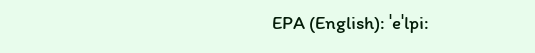EPA (English): ˈeˈlpi: